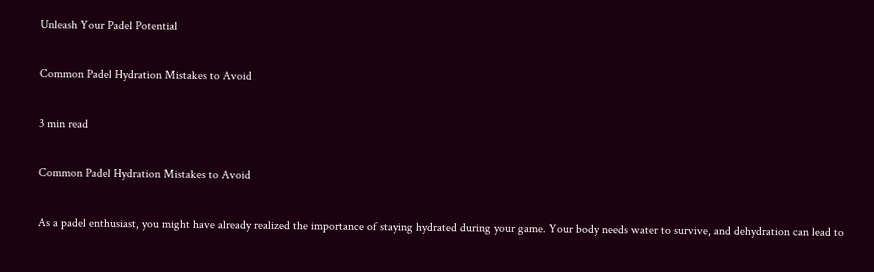Unleash Your Padel Potential

Common Padel Hydration Mistakes to Avoid

3 min read

Common Padel Hydration Mistakes to Avoid

As a padel enthusiast, you might have already realized the importance of staying hydrated during your game. Your body needs water to survive, and dehydration can lead to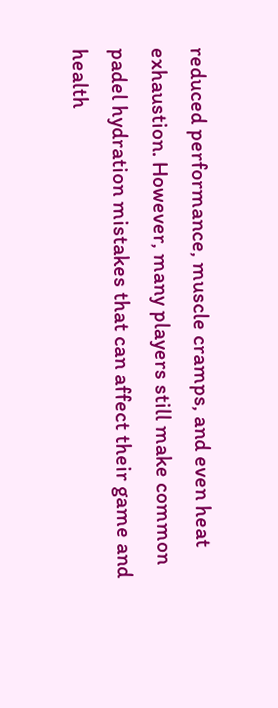reduced performance, muscle cramps, and even heat exhaustion. However, many players still make common padel hydration mistakes that can affect their game and health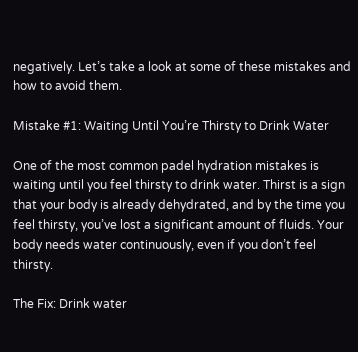negatively. Let’s take a look at some of these mistakes and how to avoid them.

Mistake #1: Waiting Until You’re Thirsty to Drink Water

One of the most common padel hydration mistakes is waiting until you feel thirsty to drink water. Thirst is a sign that your body is already dehydrated, and by the time you feel thirsty, you’ve lost a significant amount of fluids. Your body needs water continuously, even if you don’t feel thirsty.

The Fix: Drink water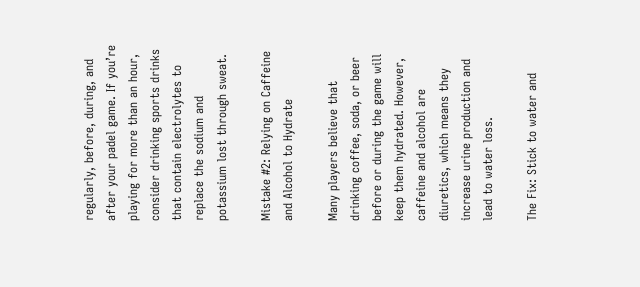regularly, before, during, and after your padel game. If you’re playing for more than an hour, consider drinking sports drinks that contain electrolytes to replace the sodium and potassium lost through sweat.

Mistake #2: Relying on Caffeine and Alcohol to Hydrate

Many players believe that drinking coffee, soda, or beer before or during the game will keep them hydrated. However, caffeine and alcohol are diuretics, which means they increase urine production and lead to water loss.

The Fix: Stick to water and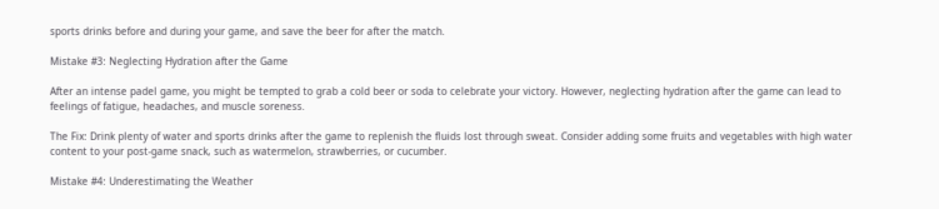sports drinks before and during your game, and save the beer for after the match.

Mistake #3: Neglecting Hydration after the Game

After an intense padel game, you might be tempted to grab a cold beer or soda to celebrate your victory. However, neglecting hydration after the game can lead to feelings of fatigue, headaches, and muscle soreness.

The Fix: Drink plenty of water and sports drinks after the game to replenish the fluids lost through sweat. Consider adding some fruits and vegetables with high water content to your post-game snack, such as watermelon, strawberries, or cucumber.

Mistake #4: Underestimating the Weather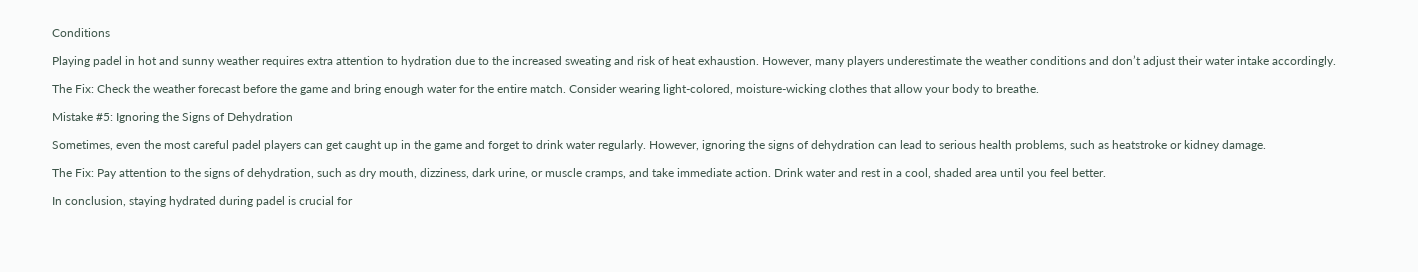Conditions

Playing padel in hot and sunny weather requires extra attention to hydration due to the increased sweating and risk of heat exhaustion. However, many players underestimate the weather conditions and don’t adjust their water intake accordingly.

The Fix: Check the weather forecast before the game and bring enough water for the entire match. Consider wearing light-colored, moisture-wicking clothes that allow your body to breathe.

Mistake #5: Ignoring the Signs of Dehydration

Sometimes, even the most careful padel players can get caught up in the game and forget to drink water regularly. However, ignoring the signs of dehydration can lead to serious health problems, such as heatstroke or kidney damage.

The Fix: Pay attention to the signs of dehydration, such as dry mouth, dizziness, dark urine, or muscle cramps, and take immediate action. Drink water and rest in a cool, shaded area until you feel better.

In conclusion, staying hydrated during padel is crucial for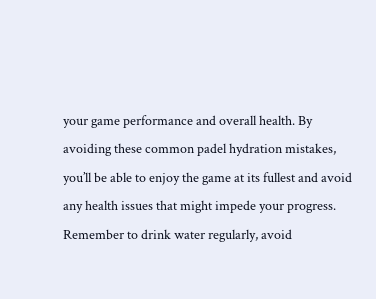your game performance and overall health. By avoiding these common padel hydration mistakes, you’ll be able to enjoy the game at its fullest and avoid any health issues that might impede your progress. Remember to drink water regularly, avoid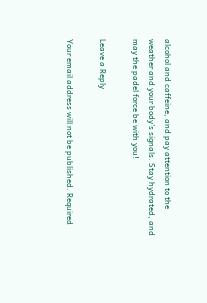alcohol and caffeine, and pay attention to the weather and your body’s signals. Stay hydrated, and may the padel force be with you!

Leave a Reply

Your email address will not be published. Required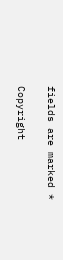fields are marked *

Copyright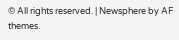© All rights reserved. | Newsphere by AF themes.